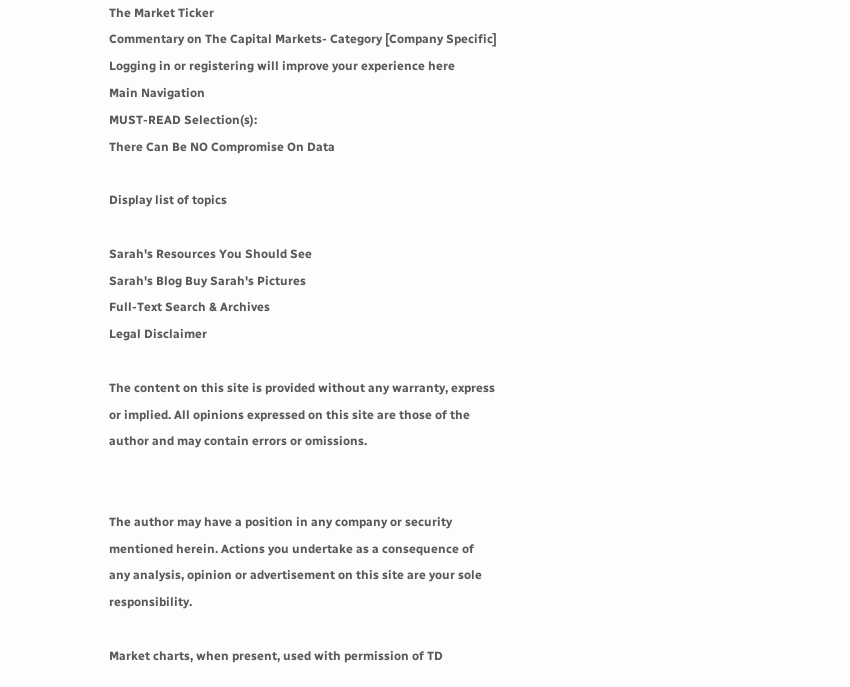The Market Ticker
Commentary on The Capital Markets- Category [Company Specific]
Logging in or registering will improve your experience here
Main Navigation
MUST-READ Selection(s):
There Can Be NO Compromise On Data

Display list of topics

Sarah's Resources You Should See
Sarah's Blog Buy Sarah's Pictures
Full-Text Search & Archives
Legal Disclaimer

The content on this site is provided without any warranty, express or implied. All opinions expressed on this site are those of the author and may contain errors or omissions.


The author may have a position in any company or security mentioned herein. Actions you undertake as a consequence of any analysis, opinion or advertisement on this site are your sole responsibility.

Market charts, when present, used with permission of TD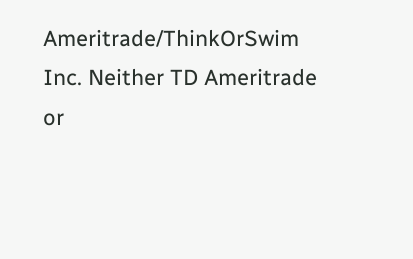Ameritrade/ThinkOrSwim Inc. Neither TD Ameritrade or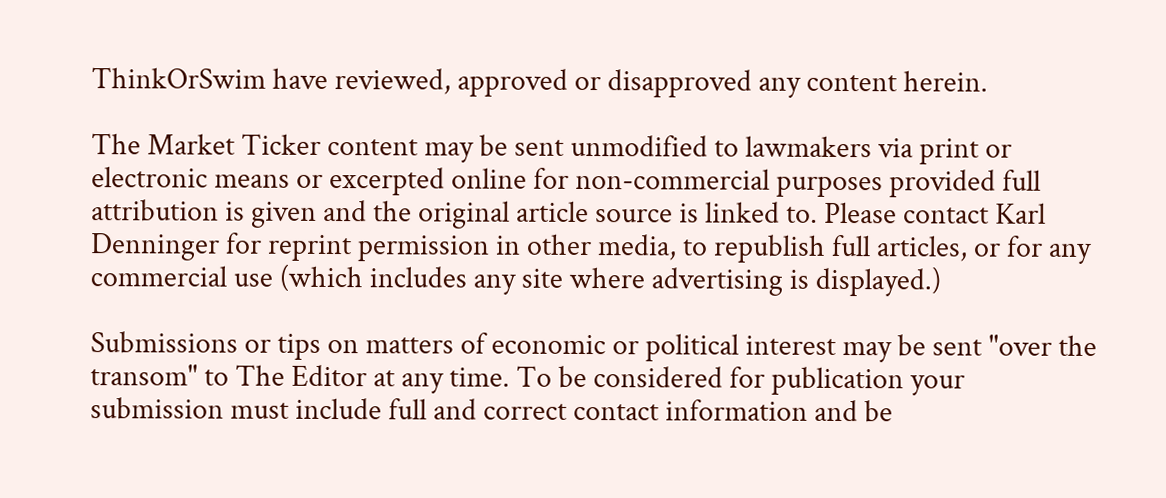ThinkOrSwim have reviewed, approved or disapproved any content herein.

The Market Ticker content may be sent unmodified to lawmakers via print or electronic means or excerpted online for non-commercial purposes provided full attribution is given and the original article source is linked to. Please contact Karl Denninger for reprint permission in other media, to republish full articles, or for any commercial use (which includes any site where advertising is displayed.)

Submissions or tips on matters of economic or political interest may be sent "over the transom" to The Editor at any time. To be considered for publication your submission must include full and correct contact information and be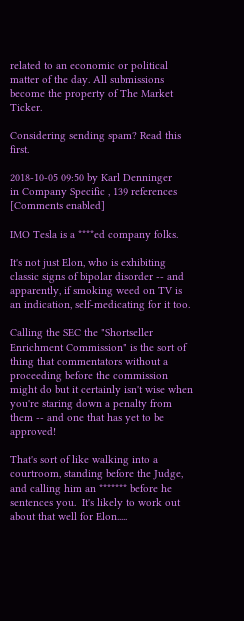related to an economic or political matter of the day. All submissions become the property of The Market Ticker.

Considering sending spam? Read this first.

2018-10-05 09:50 by Karl Denninger
in Company Specific , 139 references
[Comments enabled]

IMO Tesla is a ****ed company folks.

It's not just Elon, who is exhibiting classic signs of bipolar disorder -- and apparently, if smoking weed on TV is an indication, self-medicating for it too.

Calling the SEC the "Shortseller Enrichment Commission" is the sort of thing that commentators without a proceeding before the commission might do but it certainly isn't wise when you're staring down a penalty from them -- and one that has yet to be approved!

That's sort of like walking into a courtroom, standing before the Judge, and calling him an ******* before he sentences you.  It's likely to work out about that well for Elon.....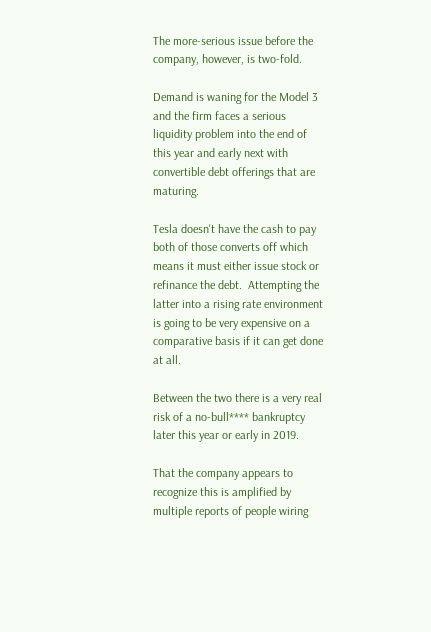The more-serious issue before the company, however, is two-fold.

Demand is waning for the Model 3 and the firm faces a serious liquidity problem into the end of this year and early next with convertible debt offerings that are maturing.

Tesla doesn't have the cash to pay both of those converts off which means it must either issue stock or refinance the debt.  Attempting the latter into a rising rate environment is going to be very expensive on a comparative basis if it can get done at all.

Between the two there is a very real risk of a no-bull**** bankruptcy later this year or early in 2019.

That the company appears to recognize this is amplified by multiple reports of people wiring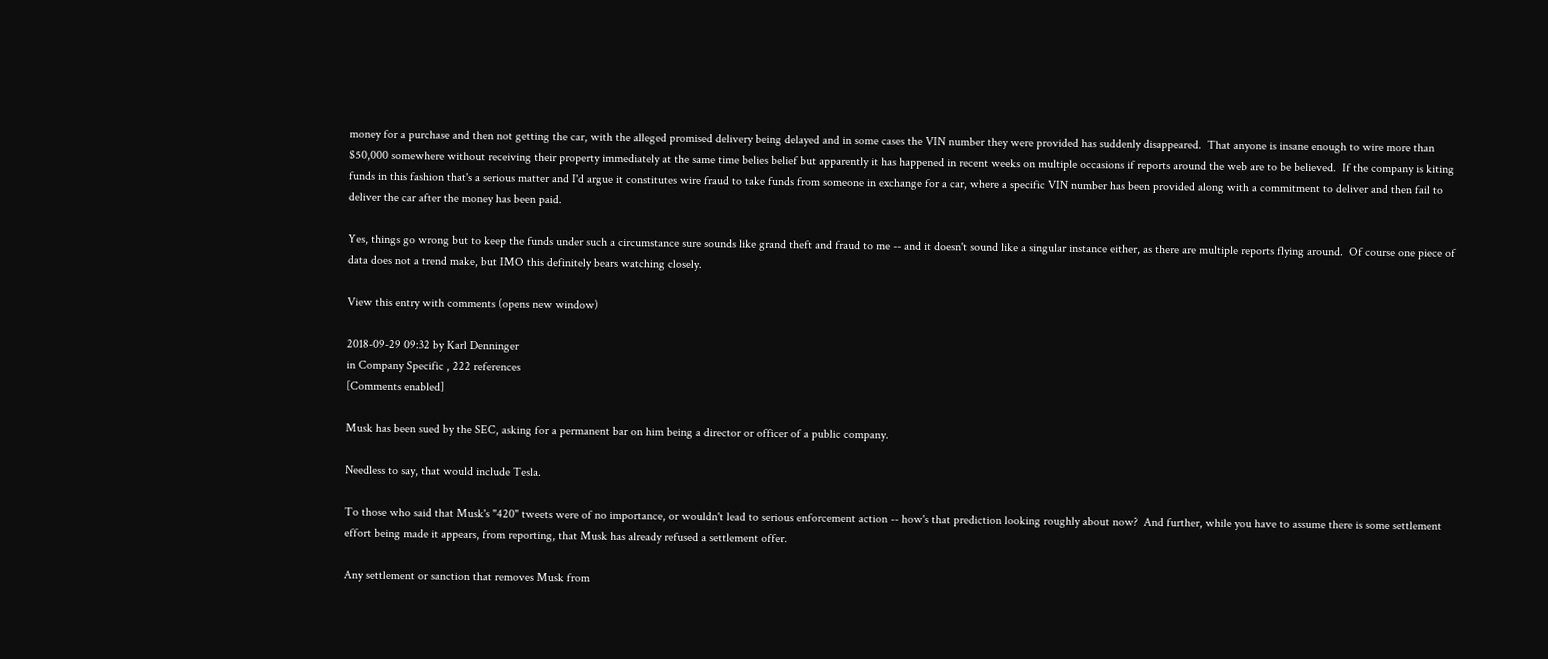money for a purchase and then not getting the car, with the alleged promised delivery being delayed and in some cases the VIN number they were provided has suddenly disappeared.  That anyone is insane enough to wire more than $50,000 somewhere without receiving their property immediately at the same time belies belief but apparently it has happened in recent weeks on multiple occasions if reports around the web are to be believed.  If the company is kiting funds in this fashion that's a serious matter and I'd argue it constitutes wire fraud to take funds from someone in exchange for a car, where a specific VIN number has been provided along with a commitment to deliver and then fail to deliver the car after the money has been paid.

Yes, things go wrong but to keep the funds under such a circumstance sure sounds like grand theft and fraud to me -- and it doesn't sound like a singular instance either, as there are multiple reports flying around.  Of course one piece of data does not a trend make, but IMO this definitely bears watching closely.

View this entry with comments (opens new window)

2018-09-29 09:32 by Karl Denninger
in Company Specific , 222 references
[Comments enabled]

Musk has been sued by the SEC, asking for a permanent bar on him being a director or officer of a public company.

Needless to say, that would include Tesla.

To those who said that Musk's "420" tweets were of no importance, or wouldn't lead to serious enforcement action -- how's that prediction looking roughly about now?  And further, while you have to assume there is some settlement effort being made it appears, from reporting, that Musk has already refused a settlement offer.

Any settlement or sanction that removes Musk from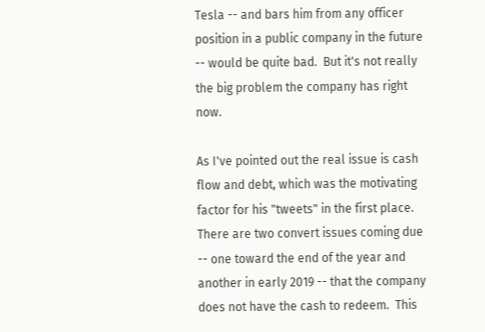Tesla -- and bars him from any officer position in a public company in the future -- would be quite bad.  But it's not really the big problem the company has right now.

As I've pointed out the real issue is cash flow and debt, which was the motivating factor for his "tweets" in the first place.  There are two convert issues coming due -- one toward the end of the year and another in early 2019 -- that the company does not have the cash to redeem.  This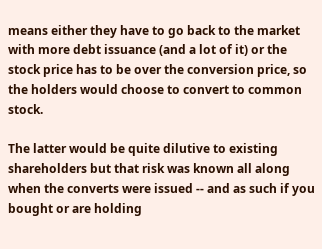means either they have to go back to the market with more debt issuance (and a lot of it) or the stock price has to be over the conversion price, so the holders would choose to convert to common stock.

The latter would be quite dilutive to existing shareholders but that risk was known all along when the converts were issued -- and as such if you bought or are holding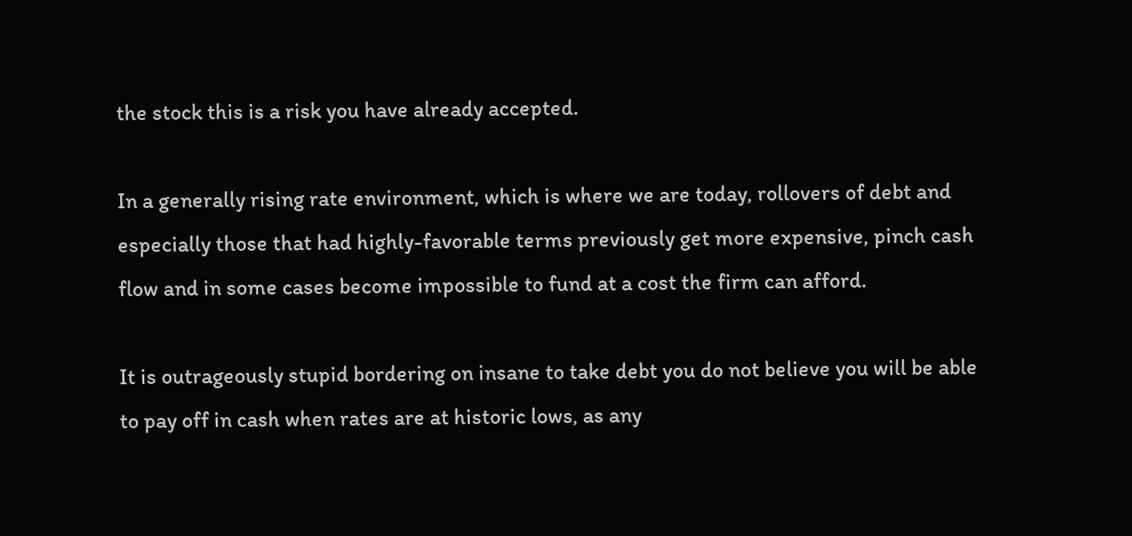the stock this is a risk you have already accepted.

In a generally rising rate environment, which is where we are today, rollovers of debt and especially those that had highly-favorable terms previously get more expensive, pinch cash flow and in some cases become impossible to fund at a cost the firm can afford.

It is outrageously stupid bordering on insane to take debt you do not believe you will be able to pay off in cash when rates are at historic lows, as any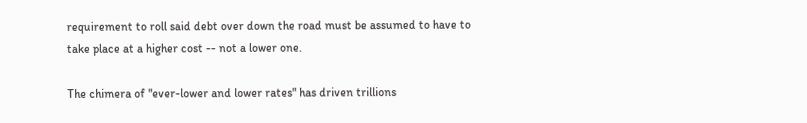requirement to roll said debt over down the road must be assumed to have to take place at a higher cost -- not a lower one.

The chimera of "ever-lower and lower rates" has driven trillions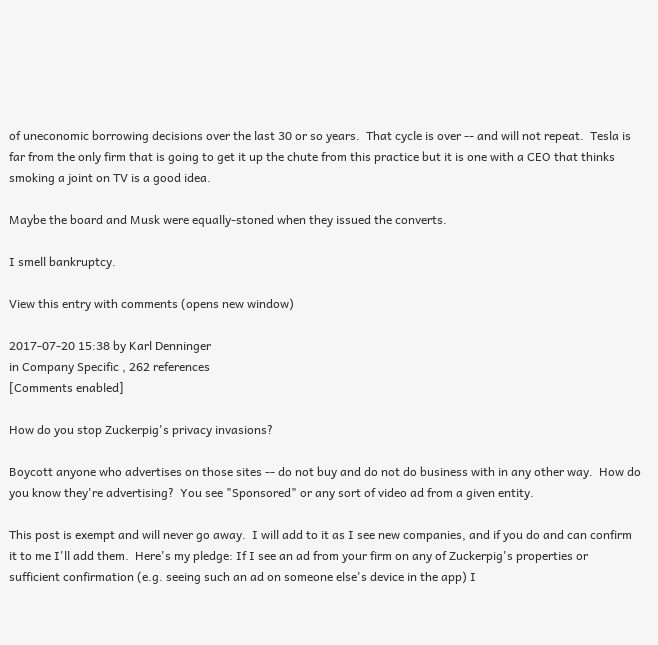of uneconomic borrowing decisions over the last 30 or so years.  That cycle is over -- and will not repeat.  Tesla is far from the only firm that is going to get it up the chute from this practice but it is one with a CEO that thinks smoking a joint on TV is a good idea.

Maybe the board and Musk were equally-stoned when they issued the converts.

I smell bankruptcy.

View this entry with comments (opens new window)

2017-07-20 15:38 by Karl Denninger
in Company Specific , 262 references
[Comments enabled]

How do you stop Zuckerpig's privacy invasions?

Boycott anyone who advertises on those sites -- do not buy and do not do business with in any other way.  How do you know they're advertising?  You see "Sponsored" or any sort of video ad from a given entity.

This post is exempt and will never go away.  I will add to it as I see new companies, and if you do and can confirm it to me I'll add them.  Here's my pledge: If I see an ad from your firm on any of Zuckerpig's properties or sufficient confirmation (e.g. seeing such an ad on someone else's device in the app) I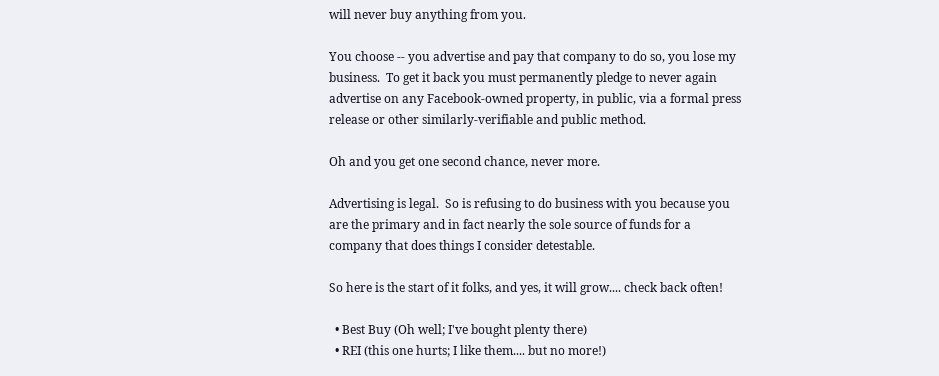will never buy anything from you.

You choose -- you advertise and pay that company to do so, you lose my business.  To get it back you must permanently pledge to never again advertise on any Facebook-owned property, in public, via a formal press release or other similarly-verifiable and public method.

Oh and you get one second chance, never more.

Advertising is legal.  So is refusing to do business with you because you are the primary and in fact nearly the sole source of funds for a company that does things I consider detestable.

So here is the start of it folks, and yes, it will grow.... check back often!

  • Best Buy (Oh well; I've bought plenty there)
  • REI (this one hurts; I like them.... but no more!)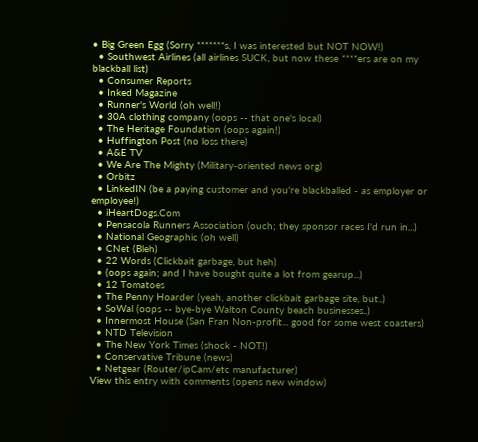• Big Green Egg (Sorry *******s, I was interested but NOT NOW!)
  • Southwest Airlines (all airlines SUCK, but now these ****ers are on my blackball list)
  • Consumer Reports
  • Inked Magazine
  • Runner's World (oh well!)
  • 30A clothing company (oops -- that one's local)
  • The Heritage Foundation (oops again!)
  • Huffington Post (no loss there)
  • A&E TV
  • We Are The Mighty (Military-oriented news org)
  • Orbitz
  • LinkedIN (be a paying customer and you're blackballed - as employer or employee!)
  • iHeartDogs.Com
  • Pensacola Runners Association (ouch; they sponsor races I'd run in...)
  • National Geographic (oh well)
  • CNet (Bleh)
  • 22 Words (Clickbait garbage, but heh)
  • (oops again; and I have bought quite a lot from gearup...)
  • 12 Tomatoes
  • The Penny Hoarder (yeah, another clickbait garbage site, but..)
  • SoWal (oops -- bye-bye Walton County beach businesses..)
  • Innermost House (San Fran Non-profit... good for some west coasters)
  • NTD Television
  • The New York Times (shock - NOT!)
  • Conservative Tribune (news)
  • Netgear (Router/ipCam/etc manufacturer)
View this entry with comments (opens new window)